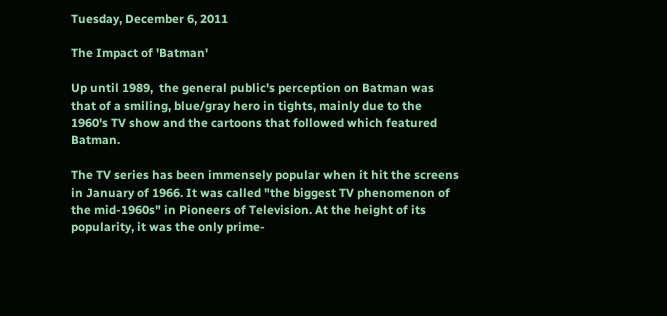Tuesday, December 6, 2011

The Impact of 'Batman'

Up until 1989,  the general public's perception on Batman was that of a smiling, blue/gray hero in tights, mainly due to the 1960's TV show and the cartoons that followed which featured Batman.

The TV series has been immensely popular when it hit the screens in January of 1966. It was called "the biggest TV phenomenon of the mid-1960s" in Pioneers of Television. At the height of its popularity, it was the only prime-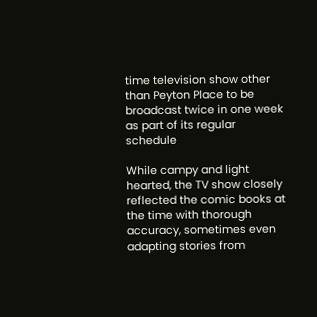time television show other than Peyton Place to be broadcast twice in one week as part of its regular schedule

While campy and light hearted, the TV show closely reflected the comic books at the time with thorough accuracy, sometimes even adapting stories from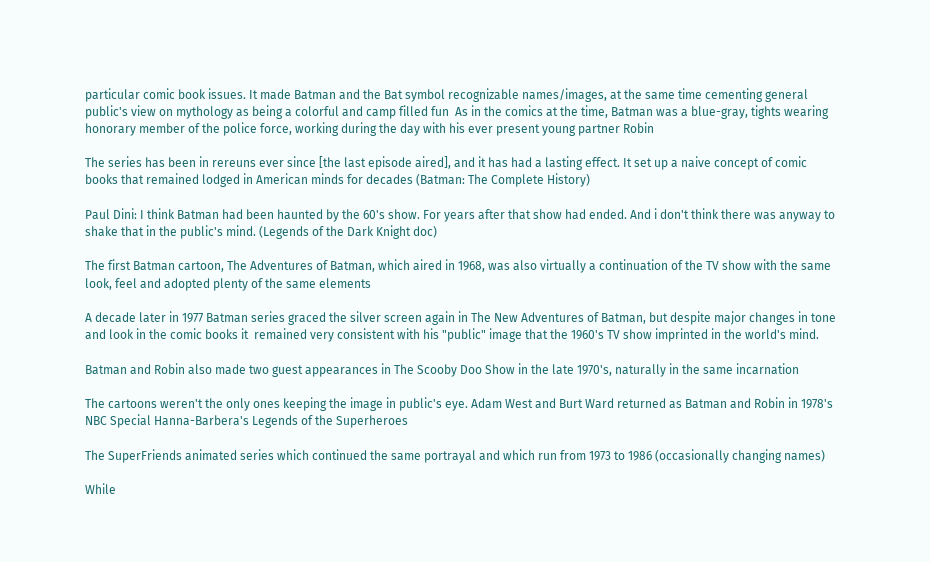particular comic book issues. It made Batman and the Bat symbol recognizable names/images, at the same time cementing general public's view on mythology as being a colorful and camp filled fun  As in the comics at the time, Batman was a blue-gray, tights wearing honorary member of the police force, working during the day with his ever present young partner Robin

The series has been in rereuns ever since [the last episode aired], and it has had a lasting effect. It set up a naive concept of comic books that remained lodged in American minds for decades (Batman: The Complete History)

Paul Dini: I think Batman had been haunted by the 60's show. For years after that show had ended. And i don't think there was anyway to shake that in the public's mind. (Legends of the Dark Knight doc)

The first Batman cartoon, The Adventures of Batman, which aired in 1968, was also virtually a continuation of the TV show with the same look, feel and adopted plenty of the same elements

A decade later in 1977 Batman series graced the silver screen again in The New Adventures of Batman, but despite major changes in tone and look in the comic books it  remained very consistent with his "public" image that the 1960's TV show imprinted in the world's mind.

Batman and Robin also made two guest appearances in The Scooby Doo Show in the late 1970's, naturally in the same incarnation

The cartoons weren't the only ones keeping the image in public's eye. Adam West and Burt Ward returned as Batman and Robin in 1978's NBC Special Hanna-Barbera's Legends of the Superheroes

The SuperFriends animated series which continued the same portrayal and which run from 1973 to 1986 (occasionally changing names)

While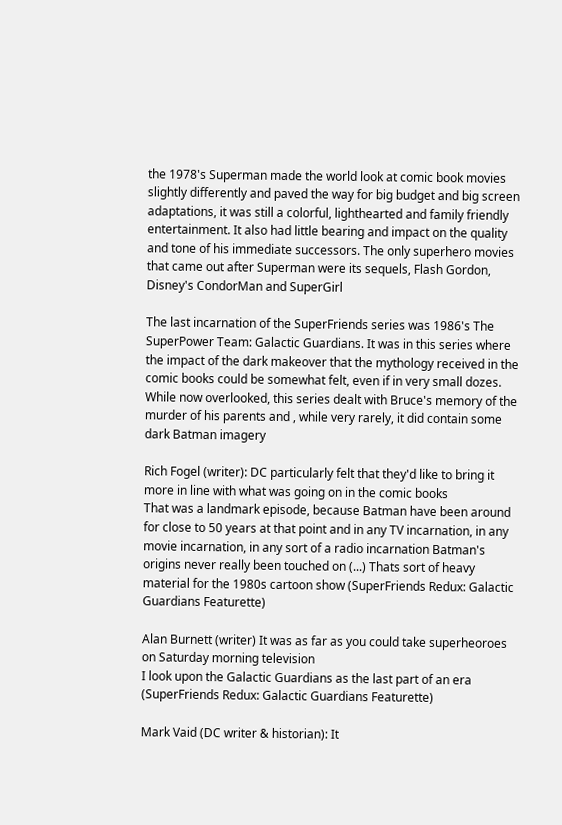the 1978's Superman made the world look at comic book movies slightly differently and paved the way for big budget and big screen adaptations, it was still a colorful, lighthearted and family friendly entertainment. It also had little bearing and impact on the quality and tone of his immediate successors. The only superhero movies that came out after Superman were its sequels, Flash Gordon, Disney's CondorMan and SuperGirl

The last incarnation of the SuperFriends series was 1986's The SuperPower Team: Galactic Guardians. It was in this series where the impact of the dark makeover that the mythology received in the comic books could be somewhat felt, even if in very small dozes. While now overlooked, this series dealt with Bruce's memory of the murder of his parents and , while very rarely, it did contain some dark Batman imagery

Rich Fogel (writer): DC particularly felt that they'd like to bring it more in line with what was going on in the comic books
That was a landmark episode, because Batman have been around for close to 50 years at that point and in any TV incarnation, in any movie incarnation, in any sort of a radio incarnation Batman's origins never really been touched on (...) Thats sort of heavy material for the 1980s cartoon show (SuperFriends Redux: Galactic Guardians Featurette)

Alan Burnett (writer) It was as far as you could take superheoroes on Saturday morning television
I look upon the Galactic Guardians as the last part of an era (SuperFriends Redux: Galactic Guardians Featurette)

Mark Vaid (DC writer & historian): It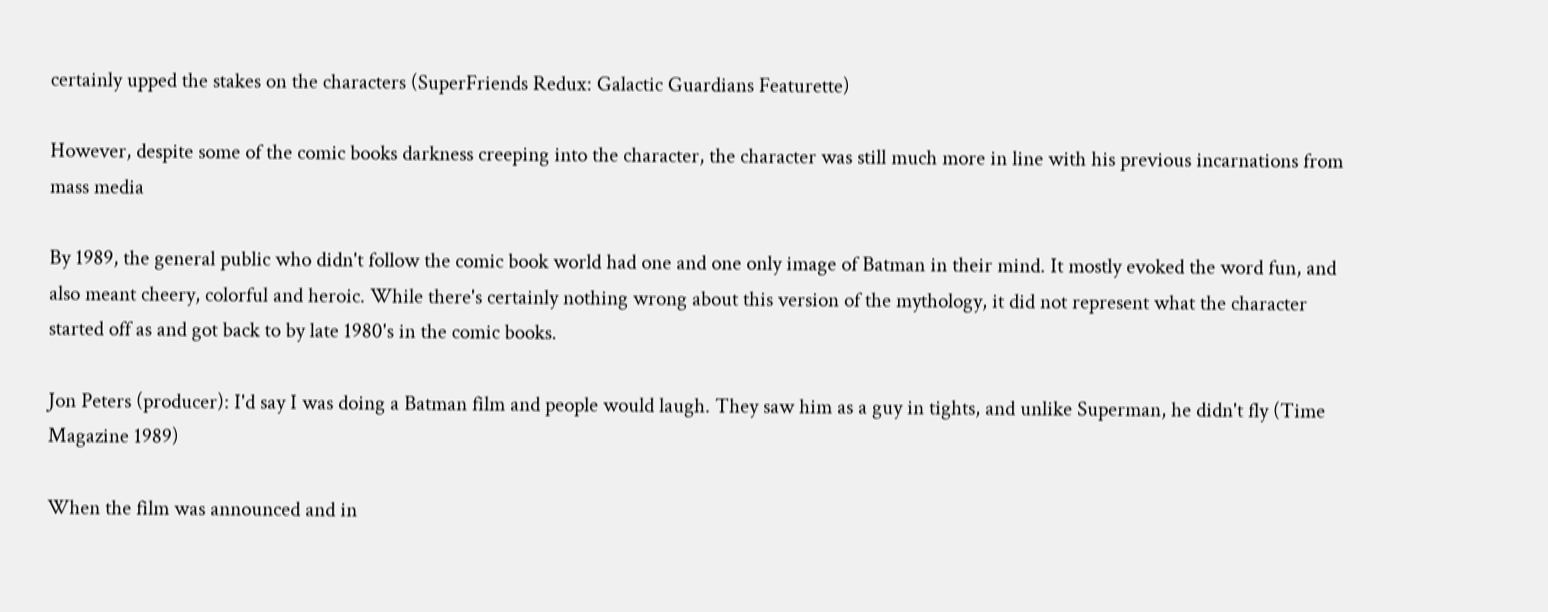certainly upped the stakes on the characters (SuperFriends Redux: Galactic Guardians Featurette)

However, despite some of the comic books darkness creeping into the character, the character was still much more in line with his previous incarnations from mass media

By 1989, the general public who didn't follow the comic book world had one and one only image of Batman in their mind. It mostly evoked the word fun, and also meant cheery, colorful and heroic. While there's certainly nothing wrong about this version of the mythology, it did not represent what the character started off as and got back to by late 1980's in the comic books.

Jon Peters (producer): I'd say I was doing a Batman film and people would laugh. They saw him as a guy in tights, and unlike Superman, he didn't fly (Time Magazine 1989)

When the film was announced and in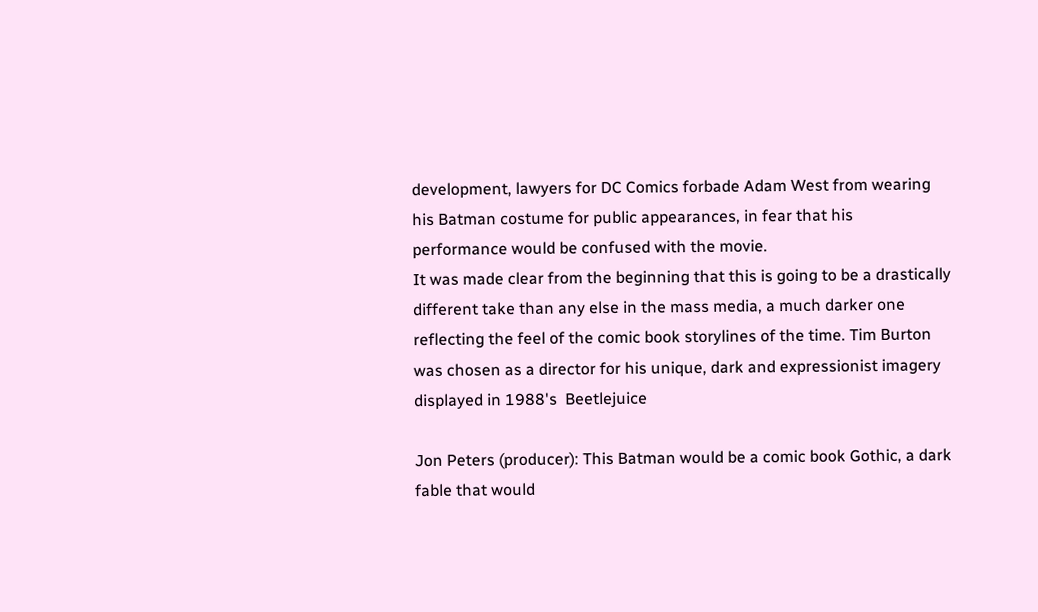development, lawyers for DC Comics forbade Adam West from wearing his Batman costume for public appearances, in fear that his performance would be confused with the movie.
It was made clear from the beginning that this is going to be a drastically different take than any else in the mass media, a much darker one reflecting the feel of the comic book storylines of the time. Tim Burton was chosen as a director for his unique, dark and expressionist imagery displayed in 1988's  Beetlejuice

Jon Peters (producer): This Batman would be a comic book Gothic, a dark fable that would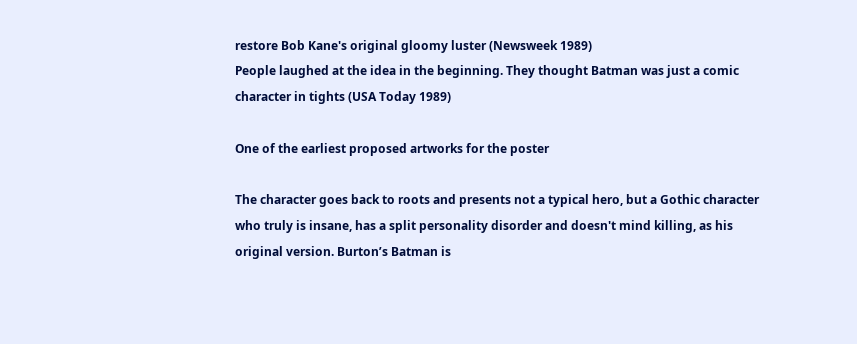restore Bob Kane's original gloomy luster (Newsweek 1989)
People laughed at the idea in the beginning. They thought Batman was just a comic character in tights (USA Today 1989)

One of the earliest proposed artworks for the poster

The character goes back to roots and presents not a typical hero, but a Gothic character who truly is insane, has a split personality disorder and doesn't mind killing, as his original version. Burton’s Batman is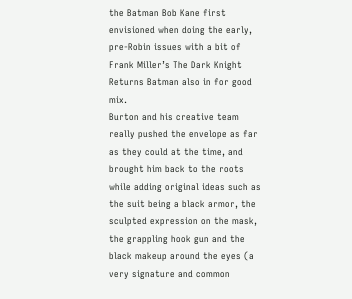the Batman Bob Kane first envisioned when doing the early, pre-Robin issues with a bit of Frank Miller’s The Dark Knight Returns Batman also in for good mix.
Burton and his creative team really pushed the envelope as far as they could at the time, and brought him back to the roots while adding original ideas such as the suit being a black armor, the sculpted expression on the mask, the grappling hook gun and the black makeup around the eyes (a very signature and common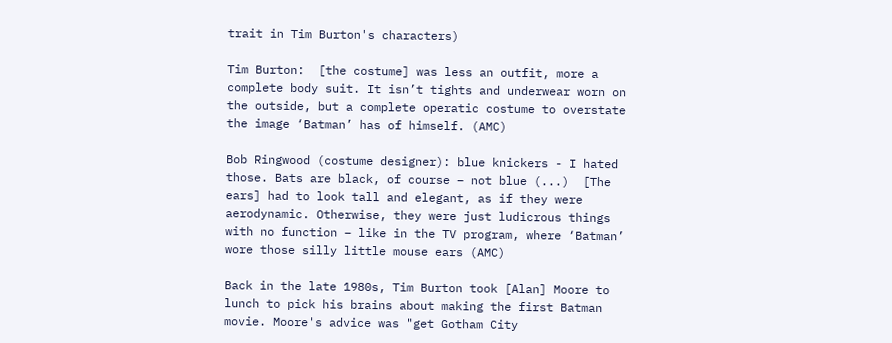trait in Tim Burton's characters)

Tim Burton:  [the costume] was less an outfit, more a complete body suit. It isn’t tights and underwear worn on the outside, but a complete operatic costume to overstate the image ‘Batman’ has of himself. (AMC)

Bob Ringwood (costume designer): blue knickers - I hated those. Bats are black, of course – not blue (...)  [The ears] had to look tall and elegant, as if they were aerodynamic. Otherwise, they were just ludicrous things with no function – like in the TV program, where ‘Batman’ wore those silly little mouse ears (AMC)

Back in the late 1980s, Tim Burton took [Alan] Moore to lunch to pick his brains about making the first Batman movie. Moore's advice was "get Gotham City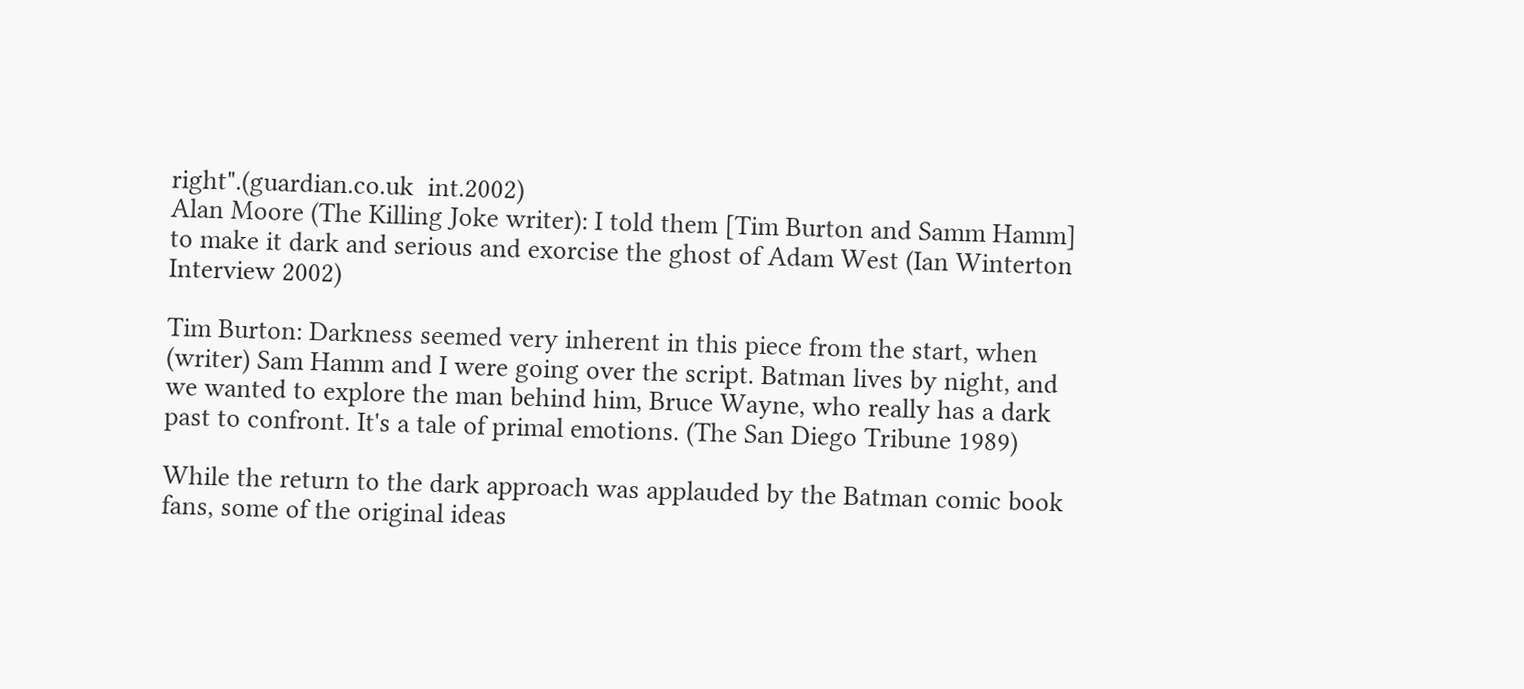right".(guardian.co.uk  int.2002)
Alan Moore (The Killing Joke writer): I told them [Tim Burton and Samm Hamm] to make it dark and serious and exorcise the ghost of Adam West (Ian Winterton Interview 2002)

Tim Burton: Darkness seemed very inherent in this piece from the start, when (writer) Sam Hamm and I were going over the script. Batman lives by night, and we wanted to explore the man behind him, Bruce Wayne, who really has a dark past to confront. It's a tale of primal emotions. (The San Diego Tribune 1989)

While the return to the dark approach was applauded by the Batman comic book fans, some of the original ideas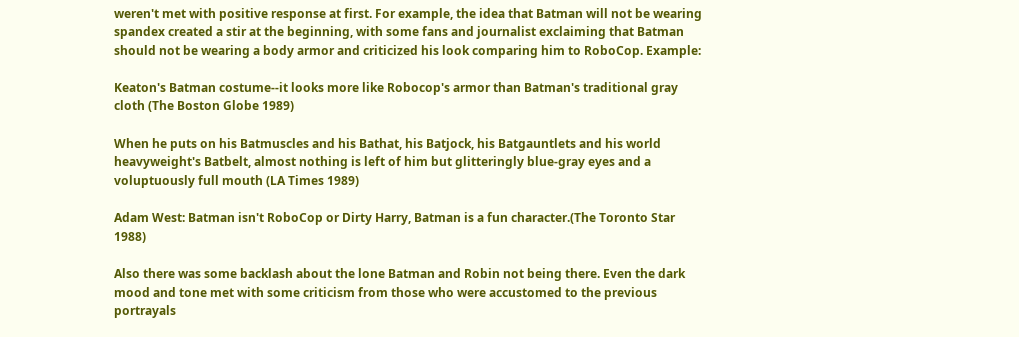weren't met with positive response at first. For example, the idea that Batman will not be wearing spandex created a stir at the beginning, with some fans and journalist exclaiming that Batman should not be wearing a body armor and criticized his look comparing him to RoboCop. Example:

Keaton's Batman costume--it looks more like Robocop's armor than Batman's traditional gray cloth (The Boston Globe 1989)

When he puts on his Batmuscles and his Bathat, his Batjock, his Batgauntlets and his world heavyweight's Batbelt, almost nothing is left of him but glitteringly blue-gray eyes and a voluptuously full mouth (LA Times 1989)

Adam West: Batman isn't RoboCop or Dirty Harry, Batman is a fun character.(The Toronto Star 1988)

Also there was some backlash about the lone Batman and Robin not being there. Even the dark mood and tone met with some criticism from those who were accustomed to the previous portrayals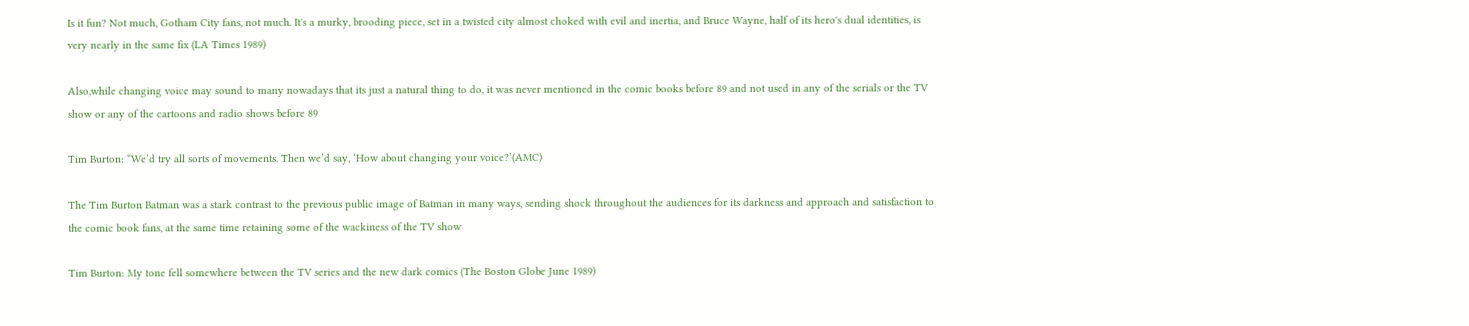Is it fun? Not much, Gotham City fans, not much. It's a murky, brooding piece, set in a twisted city almost choked with evil and inertia, and Bruce Wayne, half of its hero's dual identities, is very nearly in the same fix (LA Times 1989)

Also,while changing voice may sound to many nowadays that its just a natural thing to do, it was never mentioned in the comic books before 89 and not used in any of the serials or the TV show or any of the cartoons and radio shows before 89

Tim Burton: “We’d try all sorts of movements. Then we’d say, ‘How about changing your voice?’(AMC)

The Tim Burton Batman was a stark contrast to the previous public image of Batman in many ways, sending shock throughout the audiences for its darkness and approach and satisfaction to the comic book fans, at the same time retaining some of the wackiness of the TV show

Tim Burton: My tone fell somewhere between the TV series and the new dark comics (The Boston Globe June 1989)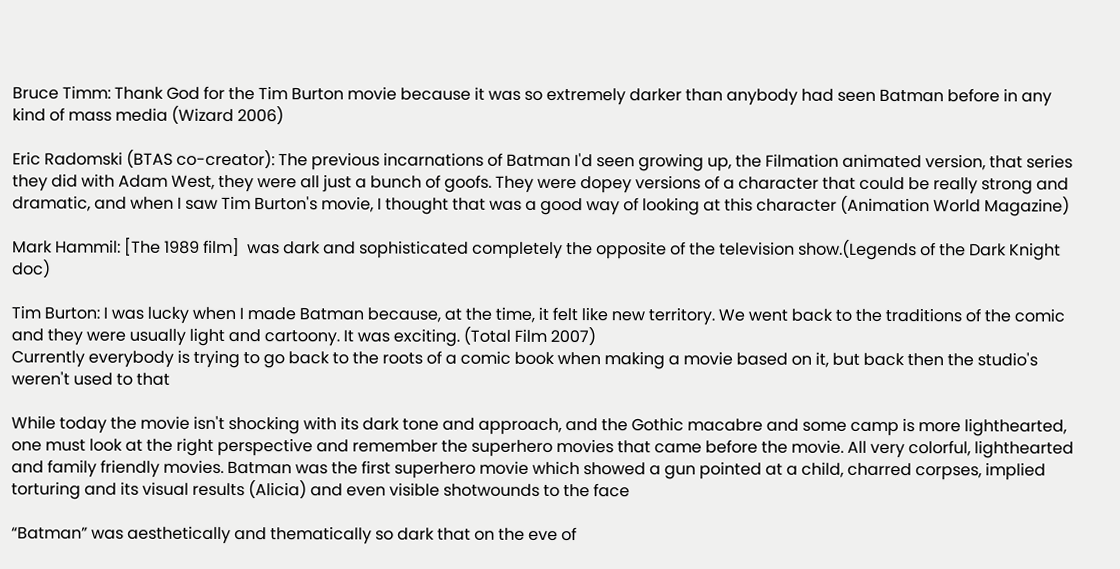Bruce Timm: Thank God for the Tim Burton movie because it was so extremely darker than anybody had seen Batman before in any kind of mass media (Wizard 2006)

Eric Radomski (BTAS co-creator): The previous incarnations of Batman I'd seen growing up, the Filmation animated version, that series they did with Adam West, they were all just a bunch of goofs. They were dopey versions of a character that could be really strong and dramatic, and when I saw Tim Burton's movie, I thought that was a good way of looking at this character (Animation World Magazine)

Mark Hammil: [The 1989 film]  was dark and sophisticated completely the opposite of the television show.(Legends of the Dark Knight doc)

Tim Burton: I was lucky when I made Batman because, at the time, it felt like new territory. We went back to the traditions of the comic and they were usually light and cartoony. It was exciting. (Total Film 2007)
Currently everybody is trying to go back to the roots of a comic book when making a movie based on it, but back then the studio's weren't used to that

While today the movie isn't shocking with its dark tone and approach, and the Gothic macabre and some camp is more lighthearted, one must look at the right perspective and remember the superhero movies that came before the movie. All very colorful, lighthearted and family friendly movies. Batman was the first superhero movie which showed a gun pointed at a child, charred corpses, implied torturing and its visual results (Alicia) and even visible shotwounds to the face

“Batman” was aesthetically and thematically so dark that on the eve of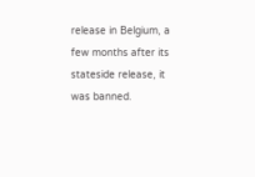release in Belgium, a few months after its stateside release, it was banned.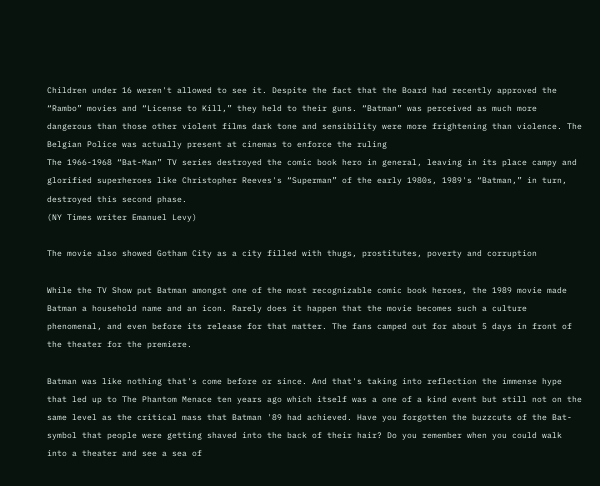Children under 16 weren't allowed to see it. Despite the fact that the Board had recently approved the “Rambo” movies and “License to Kill,” they held to their guns. “Batman” was perceived as much more dangerous than those other violent films dark tone and sensibility were more frightening than violence. The Belgian Police was actually present at cinemas to enforce the ruling
The 1966-1968 “Bat-Man” TV series destroyed the comic book hero in general, leaving in its place campy and glorified superheroes like Christopher Reeves's “Superman” of the early 1980s, 1989's “Batman,” in turn, destroyed this second phase.
(NY Times writer Emanuel Levy)

The movie also showed Gotham City as a city filled with thugs, prostitutes, poverty and corruption

While the TV Show put Batman amongst one of the most recognizable comic book heroes, the 1989 movie made Batman a household name and an icon. Rarely does it happen that the movie becomes such a culture phenomenal, and even before its release for that matter. The fans camped out for about 5 days in front of the theater for the premiere.

Batman was like nothing that's come before or since. And that's taking into reflection the immense hype that led up to The Phantom Menace ten years ago which itself was a one of a kind event but still not on the same level as the critical mass that Batman '89 had achieved. Have you forgotten the buzzcuts of the Bat-symbol that people were getting shaved into the back of their hair? Do you remember when you could walk into a theater and see a sea of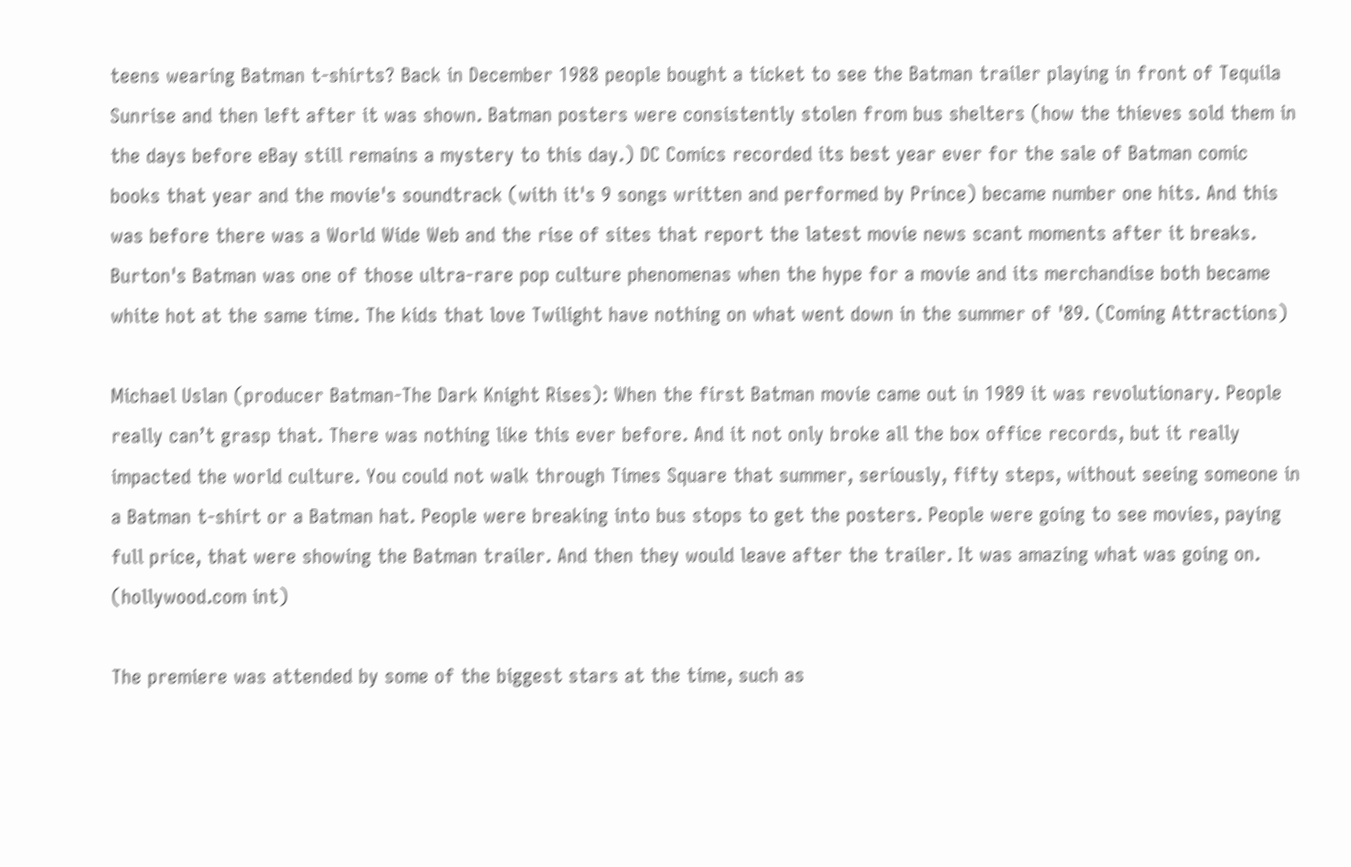teens wearing Batman t-shirts? Back in December 1988 people bought a ticket to see the Batman trailer playing in front of Tequila Sunrise and then left after it was shown. Batman posters were consistently stolen from bus shelters (how the thieves sold them in the days before eBay still remains a mystery to this day.) DC Comics recorded its best year ever for the sale of Batman comic books that year and the movie's soundtrack (with it's 9 songs written and performed by Prince) became number one hits. And this was before there was a World Wide Web and the rise of sites that report the latest movie news scant moments after it breaks. Burton's Batman was one of those ultra-rare pop culture phenomenas when the hype for a movie and its merchandise both became white hot at the same time. The kids that love Twilight have nothing on what went down in the summer of '89. (Coming Attractions)

Michael Uslan (producer Batman-The Dark Knight Rises): When the first Batman movie came out in 1989 it was revolutionary. People really can’t grasp that. There was nothing like this ever before. And it not only broke all the box office records, but it really impacted the world culture. You could not walk through Times Square that summer, seriously, fifty steps, without seeing someone in a Batman t-shirt or a Batman hat. People were breaking into bus stops to get the posters. People were going to see movies, paying full price, that were showing the Batman trailer. And then they would leave after the trailer. It was amazing what was going on. (hollywood.com int)

The premiere was attended by some of the biggest stars at the time, such as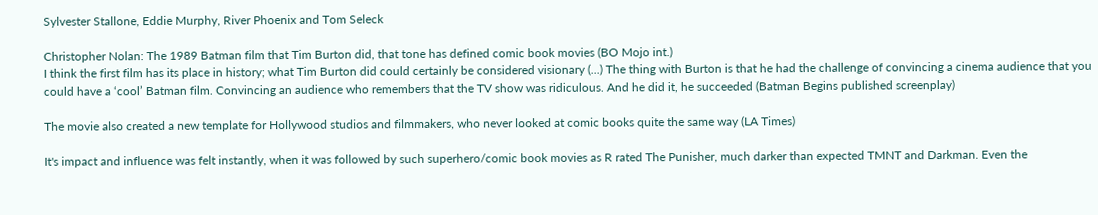Sylvester Stallone, Eddie Murphy, River Phoenix and Tom Seleck

Christopher Nolan: The 1989 Batman film that Tim Burton did, that tone has defined comic book movies (BO Mojo int.)
I think the first film has its place in history; what Tim Burton did could certainly be considered visionary (...) The thing with Burton is that he had the challenge of convincing a cinema audience that you could have a ‘cool’ Batman film. Convincing an audience who remembers that the TV show was ridiculous. And he did it, he succeeded (Batman Begins published screenplay)

The movie also created a new template for Hollywood studios and filmmakers, who never looked at comic books quite the same way (LA Times)

It's impact and influence was felt instantly, when it was followed by such superhero/comic book movies as R rated The Punisher, much darker than expected TMNT and Darkman. Even the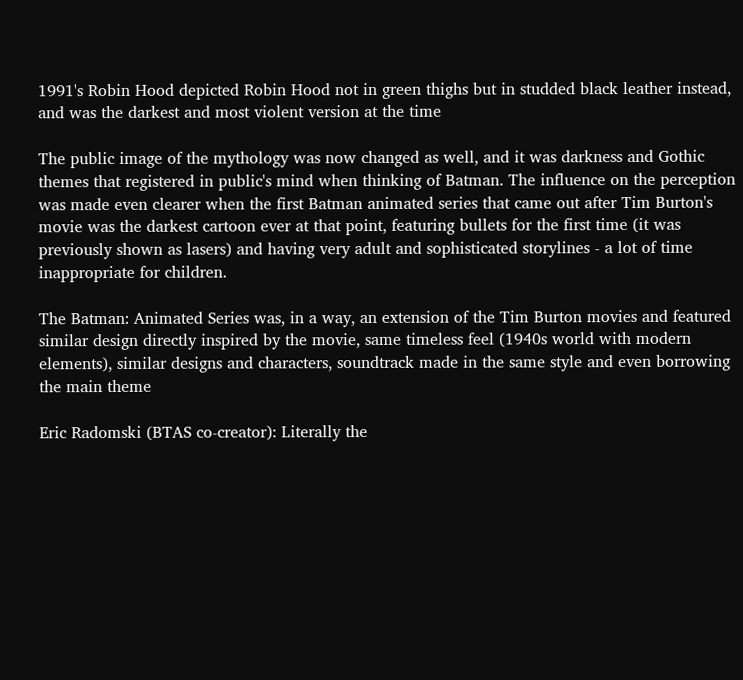1991's Robin Hood depicted Robin Hood not in green thighs but in studded black leather instead, and was the darkest and most violent version at the time

The public image of the mythology was now changed as well, and it was darkness and Gothic themes that registered in public's mind when thinking of Batman. The influence on the perception was made even clearer when the first Batman animated series that came out after Tim Burton's movie was the darkest cartoon ever at that point, featuring bullets for the first time (it was previously shown as lasers) and having very adult and sophisticated storylines - a lot of time inappropriate for children.

The Batman: Animated Series was, in a way, an extension of the Tim Burton movies and featured similar design directly inspired by the movie, same timeless feel (1940s world with modern elements), similar designs and characters, soundtrack made in the same style and even borrowing the main theme

Eric Radomski (BTAS co-creator): Literally the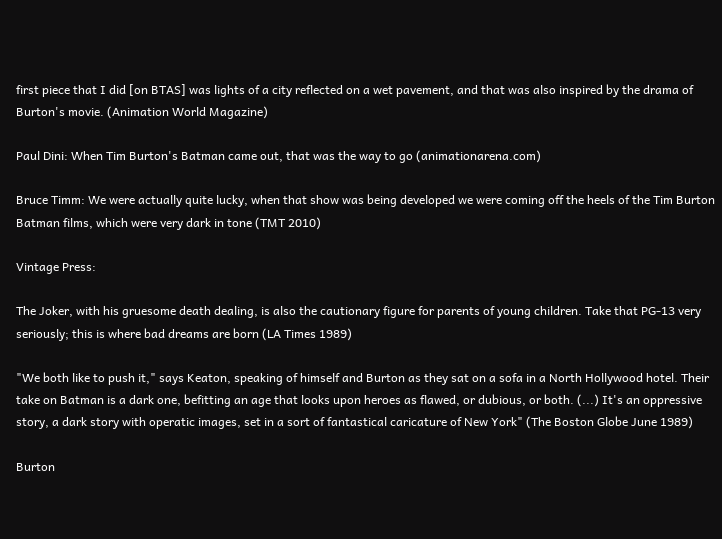first piece that I did [on BTAS] was lights of a city reflected on a wet pavement, and that was also inspired by the drama of Burton's movie. (Animation World Magazine)

Paul Dini: When Tim Burton's Batman came out, that was the way to go (animationarena.com)

Bruce Timm: We were actually quite lucky, when that show was being developed we were coming off the heels of the Tim Burton Batman films, which were very dark in tone (TMT 2010)

Vintage Press:

The Joker, with his gruesome death dealing, is also the cautionary figure for parents of young children. Take that PG-13 very seriously; this is where bad dreams are born (LA Times 1989)

"We both like to push it," says Keaton, speaking of himself and Burton as they sat on a sofa in a North Hollywood hotel. Their take on Batman is a dark one, befitting an age that looks upon heroes as flawed, or dubious, or both. (...) It's an oppressive story, a dark story with operatic images, set in a sort of fantastical caricature of New York" (The Boston Globe June 1989)

Burton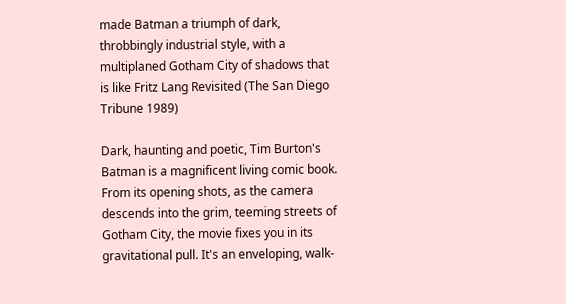made Batman a triumph of dark, throbbingly industrial style, with a multiplaned Gotham City of shadows that is like Fritz Lang Revisited (The San Diego Tribune 1989)

Dark, haunting and poetic, Tim Burton's Batman is a magnificent living comic book. From its opening shots, as the camera descends into the grim, teeming streets of Gotham City, the movie fixes you in its gravitational pull. It's an enveloping, walk-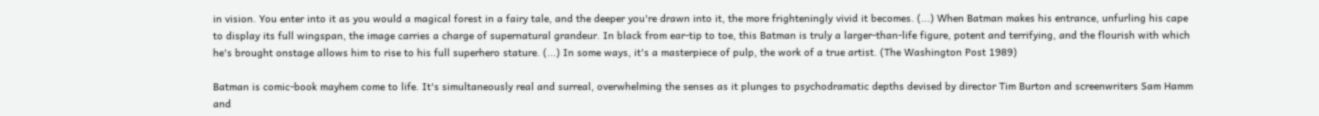in vision. You enter into it as you would a magical forest in a fairy tale, and the deeper you're drawn into it, the more frighteningly vivid it becomes. (...) When Batman makes his entrance, unfurling his cape to display its full wingspan, the image carries a charge of supernatural grandeur. In black from ear-tip to toe, this Batman is truly a larger-than-life figure, potent and terrifying, and the flourish with which he's brought onstage allows him to rise to his full superhero stature. (...) In some ways, it's a masterpiece of pulp, the work of a true artist. (The Washington Post 1989)

Batman is comic-book mayhem come to life. It's simultaneously real and surreal, overwhelming the senses as it plunges to psychodramatic depths devised by director Tim Burton and screenwriters Sam Hamm and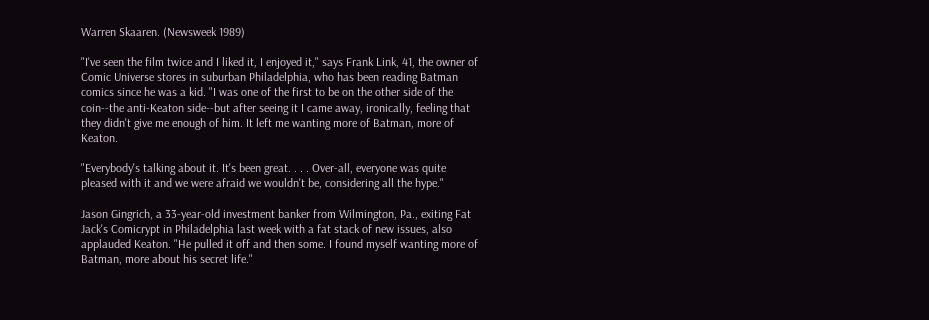Warren Skaaren. (Newsweek 1989)

"I've seen the film twice and I liked it, I enjoyed it," says Frank Link, 41, the owner of Comic Universe stores in suburban Philadelphia, who has been reading Batman comics since he was a kid. "I was one of the first to be on the other side of the coin--the anti-Keaton side--but after seeing it I came away, ironically, feeling that they didn't give me enough of him. It left me wanting more of Batman, more of Keaton.

"Everybody's talking about it. It's been great. . . . Over-all, everyone was quite pleased with it and we were afraid we wouldn't be, considering all the hype."

Jason Gingrich, a 33-year-old investment banker from Wilmington, Pa., exiting Fat Jack's Comicrypt in Philadelphia last week with a fat stack of new issues, also applauded Keaton. "He pulled it off and then some. I found myself wanting more of Batman, more about his secret life."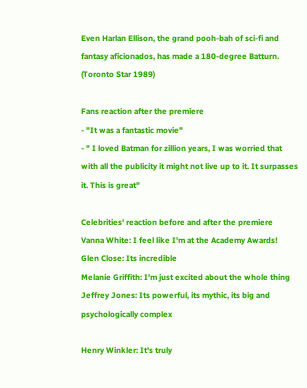Even Harlan Ellison, the grand pooh-bah of sci-fi and fantasy aficionados, has made a 180-degree Batturn. (Toronto Star 1989)

Fans reaction after the premiere
- "It was a fantastic movie"
- " I loved Batman for zillion years, I was worried that with all the publicity it might not live up to it. It surpasses it. This is great"

Celebrities' reaction before and after the premiere
Vanna White: I feel like I'm at the Academy Awards!
Glen Close: Its incredible
Melanie Griffith: I'm just excited about the whole thing
Jeffrey Jones: Its powerful, its mythic, its big and psychologically complex

Henry Winkler: It's truly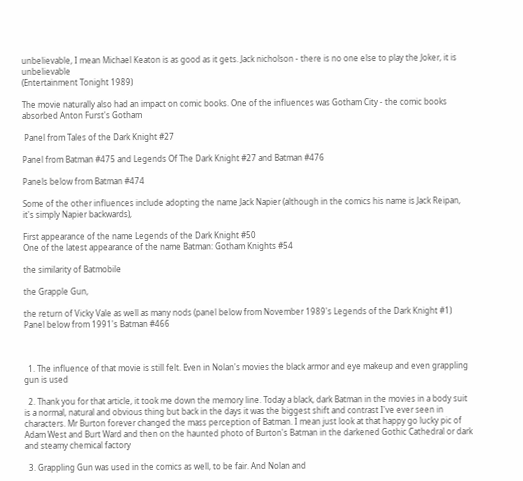unbelievable, I mean Michael Keaton is as good as it gets. Jack nicholson - there is no one else to play the Joker, it is unbelievable
(Entertainment Tonight 1989)

The movie naturally also had an impact on comic books. One of the influences was Gotham City - the comic books absorbed Anton Furst's Gotham

 Panel from Tales of the Dark Knight #27

Panel from Batman #475 and Legends Of The Dark Knight #27 and Batman #476

Panels below from Batman #474

Some of the other influences include adopting the name Jack Napier (although in the comics his name is Jack Reipan, it's simply Napier backwards),

First appearance of the name Legends of the Dark Knight #50
One of the latest appearance of the name Batman: Gotham Knights #54

the similarity of Batmobile

the Grapple Gun,

the return of Vicky Vale as well as many nods (panel below from November 1989's Legends of the Dark Knight #1)
Panel below from 1991's Batman #466



  1. The influence of that movie is still felt. Even in Nolan's movies the black armor and eye makeup and even grappling gun is used

  2. Thank you for that article, it took me down the memory line. Today a black, dark Batman in the movies in a body suit is a normal, natural and obvious thing but back in the days it was the biggest shift and contrast I've ever seen in characters. Mr Burton forever changed the mass perception of Batman. I mean just look at that happy go lucky pic of Adam West and Burt Ward and then on the haunted photo of Burton's Batman in the darkened Gothic Cathedral or dark and steamy chemical factory

  3. Grappling Gun was used in the comics as well, to be fair. And Nolan and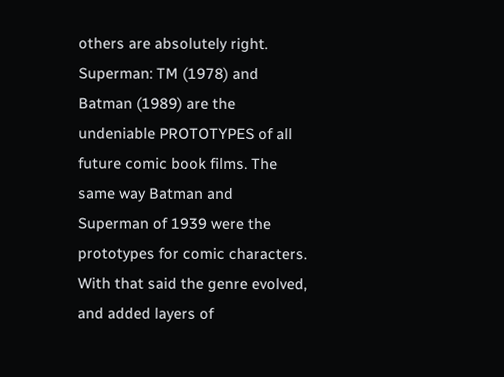others are absolutely right. Superman: TM (1978) and Batman (1989) are the undeniable PROTOTYPES of all future comic book films. The same way Batman and Superman of 1939 were the prototypes for comic characters. With that said the genre evolved, and added layers of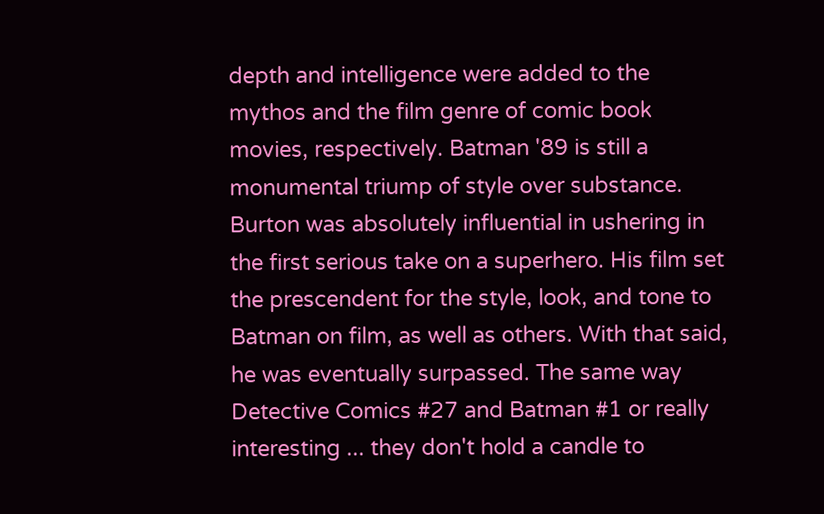depth and intelligence were added to the mythos and the film genre of comic book movies, respectively. Batman '89 is still a monumental triump of style over substance. Burton was absolutely influential in ushering in the first serious take on a superhero. His film set the prescendent for the style, look, and tone to Batman on film, as well as others. With that said, he was eventually surpassed. The same way Detective Comics #27 and Batman #1 or really interesting ... they don't hold a candle to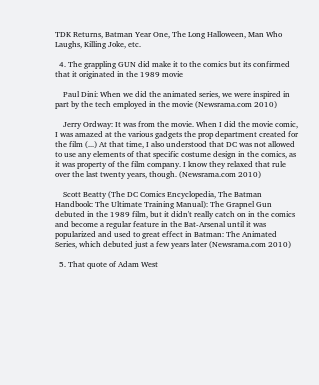TDK Returns, Batman Year One, The Long Halloween, Man Who Laughs, Killing Joke, etc.

  4. The grappling GUN did make it to the comics but its confirmed that it originated in the 1989 movie

    Paul Dini: When we did the animated series, we were inspired in part by the tech employed in the movie (Newsrama.com 2010)

    Jerry Ordway: It was from the movie. When I did the movie comic, I was amazed at the various gadgets the prop department created for the film (...) At that time, I also understood that DC was not allowed to use any elements of that specific costume design in the comics, as it was property of the film company. I know they relaxed that rule over the last twenty years, though. (Newsrama.com 2010)

    Scott Beatty (The DC Comics Encyclopedia, The Batman Handbook: The Ultimate Training Manual): The Grapnel Gun debuted in the 1989 film, but it didn't really catch on in the comics and become a regular feature in the Bat-Arsenal until it was popularized and used to great effect in Batman: The Animated Series, which debuted just a few years later (Newsrama.com 2010)

  5. That quote of Adam West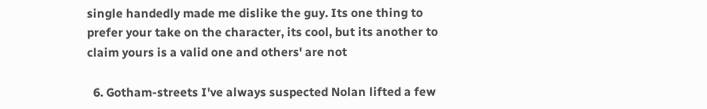single handedly made me dislike the guy. Its one thing to prefer your take on the character, its cool, but its another to claim yours is a valid one and others' are not

  6. Gotham-streets I've always suspected Nolan lifted a few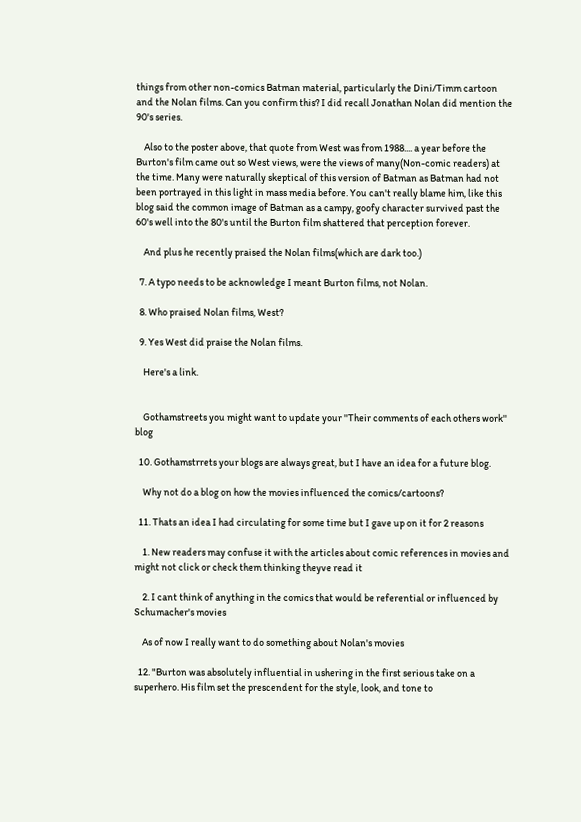things from other non-comics Batman material, particularly the Dini/Timm cartoon and the Nolan films. Can you confirm this? I did recall Jonathan Nolan did mention the 90's series.

    Also to the poster above, that quote from West was from 1988.... a year before the Burton's film came out so West views, were the views of many(Non-comic readers) at the time. Many were naturally skeptical of this version of Batman as Batman had not been portrayed in this light in mass media before. You can't really blame him, like this blog said the common image of Batman as a campy, goofy character survived past the 60's well into the 80's until the Burton film shattered that perception forever.

    And plus he recently praised the Nolan films(which are dark too.)

  7. A typo needs to be acknowledge I meant Burton films, not Nolan.

  8. Who praised Nolan films, West?

  9. Yes West did praise the Nolan films.

    Here's a link.


    Gothamstreets you might want to update your ''Their comments of each others work'' blog

  10. Gothamstrrets your blogs are always great, but I have an idea for a future blog.

    Why not do a blog on how the movies influenced the comics/cartoons?

  11. Thats an idea I had circulating for some time but I gave up on it for 2 reasons

    1. New readers may confuse it with the articles about comic references in movies and might not click or check them thinking theyve read it

    2. I cant think of anything in the comics that would be referential or influenced by Schumacher's movies

    As of now I really want to do something about Nolan's movies

  12. "Burton was absolutely influential in ushering in the first serious take on a superhero. His film set the prescendent for the style, look, and tone to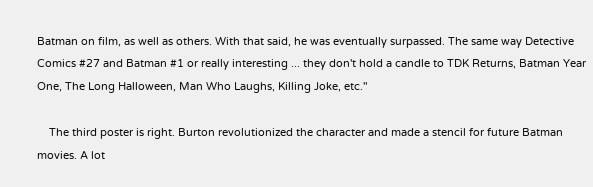Batman on film, as well as others. With that said, he was eventually surpassed. The same way Detective Comics #27 and Batman #1 or really interesting ... they don't hold a candle to TDK Returns, Batman Year One, The Long Halloween, Man Who Laughs, Killing Joke, etc."

    The third poster is right. Burton revolutionized the character and made a stencil for future Batman movies. A lot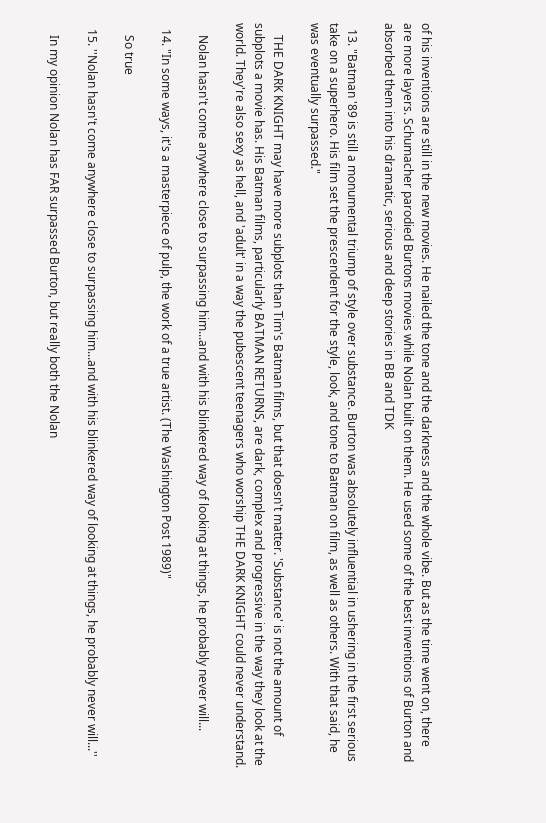of his inventions are still in the new movies. He nailed the tone and the darkness and the whole vibe. But as the time went on, there are more layers. Schumacher parodied Burtons movies while Nolan built on them. He used some of the best inventions of Burton and absorbed them into his dramatic, serious and deep stories in BB and TDK

  13. "Batman '89 is still a monumental triump of style over substance. Burton was absolutely influential in ushering in the first serious take on a superhero. His film set the prescendent for the style, look, and tone to Batman on film, as well as others. With that said, he was eventually surpassed."

    THE DARK KNIGHT may have more subplots than Tim's Batman films, but that doesn't matter. 'Substance' is not the amount of subplots a movie has. His Batman films, particularly BATMAN RETURNS, are dark, complex and progressive in the way they look at the world. They're also sexy as hell, and 'adult' in a way the pubescent teenagers who worship THE DARK KNIGHT could never understand.

    Nolan hasn't come anywhere close to surpassing him...and with his blinkered way of looking at things, he probably never will...

  14. "In some ways, it's a masterpiece of pulp, the work of a true artist. (The Washington Post 1989)"

    So true

  15. ''Nolan hasn't come anywhere close to surpassing him...and with his blinkered way of looking at things, he probably never will...''

    In my opinion Nolan has FAR surpassed Burton, but really both the Nolan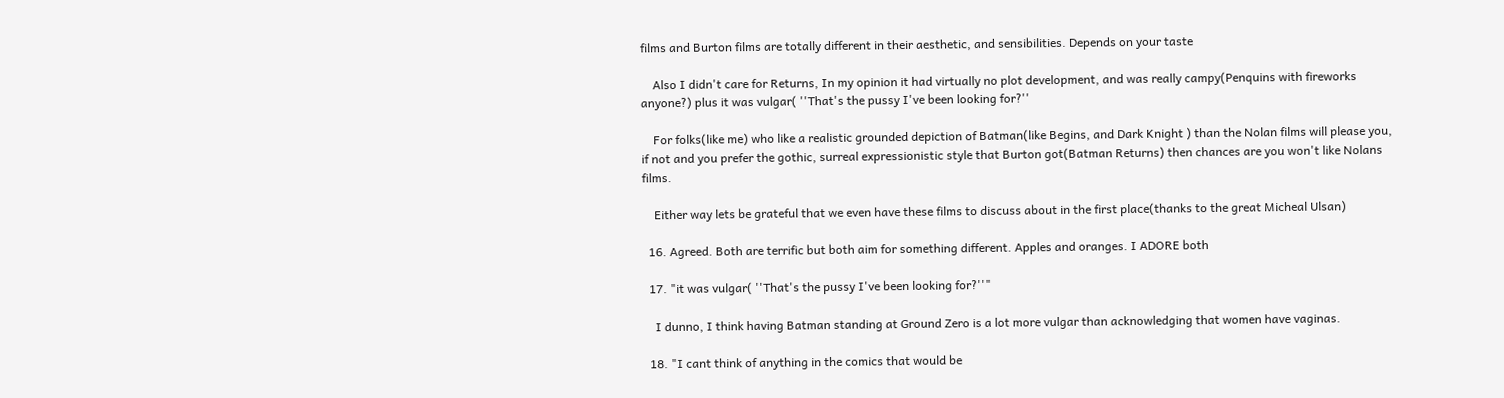films and Burton films are totally different in their aesthetic, and sensibilities. Depends on your taste

    Also I didn't care for Returns, In my opinion it had virtually no plot development, and was really campy(Penquins with fireworks anyone?) plus it was vulgar( ''That's the pussy I've been looking for?''

    For folks(like me) who like a realistic grounded depiction of Batman(like Begins, and Dark Knight ) than the Nolan films will please you, if not and you prefer the gothic, surreal expressionistic style that Burton got(Batman Returns) then chances are you won't like Nolans films.

    Either way lets be grateful that we even have these films to discuss about in the first place(thanks to the great Micheal Ulsan)

  16. Agreed. Both are terrific but both aim for something different. Apples and oranges. I ADORE both

  17. "it was vulgar( ''That's the pussy I've been looking for?''"

    I dunno, I think having Batman standing at Ground Zero is a lot more vulgar than acknowledging that women have vaginas.

  18. "I cant think of anything in the comics that would be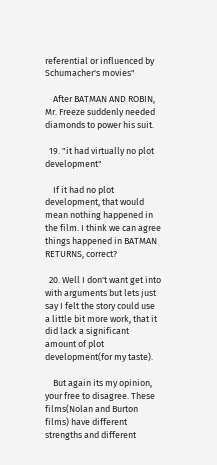referential or influenced by Schumacher's movies"

    After BATMAN AND ROBIN, Mr. Freeze suddenly needed diamonds to power his suit.

  19. "it had virtually no plot development"

    If it had no plot development, that would mean nothing happened in the film. I think we can agree things happened in BATMAN RETURNS, correct?

  20. Well I don't want get into with arguments but lets just say I felt the story could use a little bit more work, that it did lack a significant amount of plot development(for my taste).

    But again its my opinion, your free to disagree. These films(Nolan and Burton films) have different strengths and different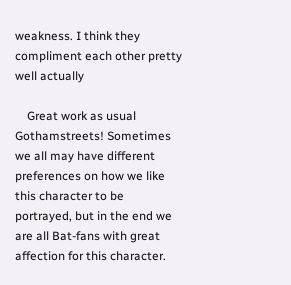weakness. I think they compliment each other pretty well actually

    Great work as usual Gothamstreets! Sometimes we all may have different preferences on how we like this character to be portrayed, but in the end we are all Bat-fans with great affection for this character.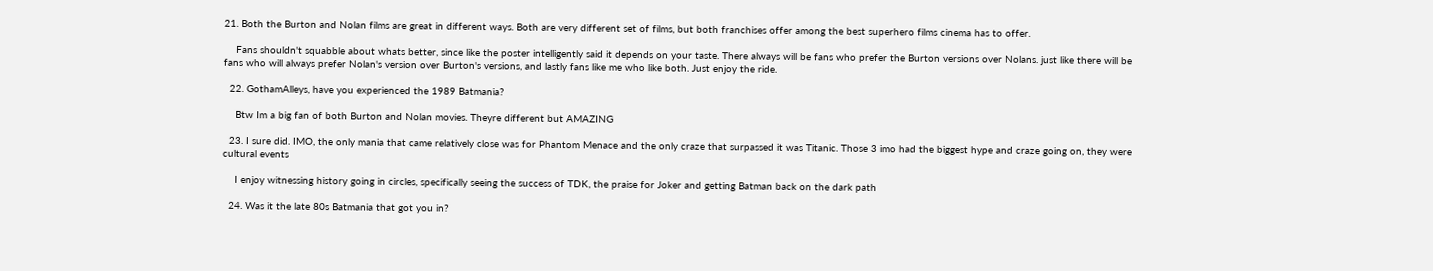21. Both the Burton and Nolan films are great in different ways. Both are very different set of films, but both franchises offer among the best superhero films cinema has to offer.

    Fans shouldn't squabble about whats better, since like the poster intelligently said it depends on your taste. There always will be fans who prefer the Burton versions over Nolans. just like there will be fans who will always prefer Nolan's version over Burton's versions, and lastly fans like me who like both. Just enjoy the ride.

  22. GothamAlleys, have you experienced the 1989 Batmania?

    Btw Im a big fan of both Burton and Nolan movies. Theyre different but AMAZING

  23. I sure did. IMO, the only mania that came relatively close was for Phantom Menace and the only craze that surpassed it was Titanic. Those 3 imo had the biggest hype and craze going on, they were cultural events

    I enjoy witnessing history going in circles, specifically seeing the success of TDK, the praise for Joker and getting Batman back on the dark path

  24. Was it the late 80s Batmania that got you in?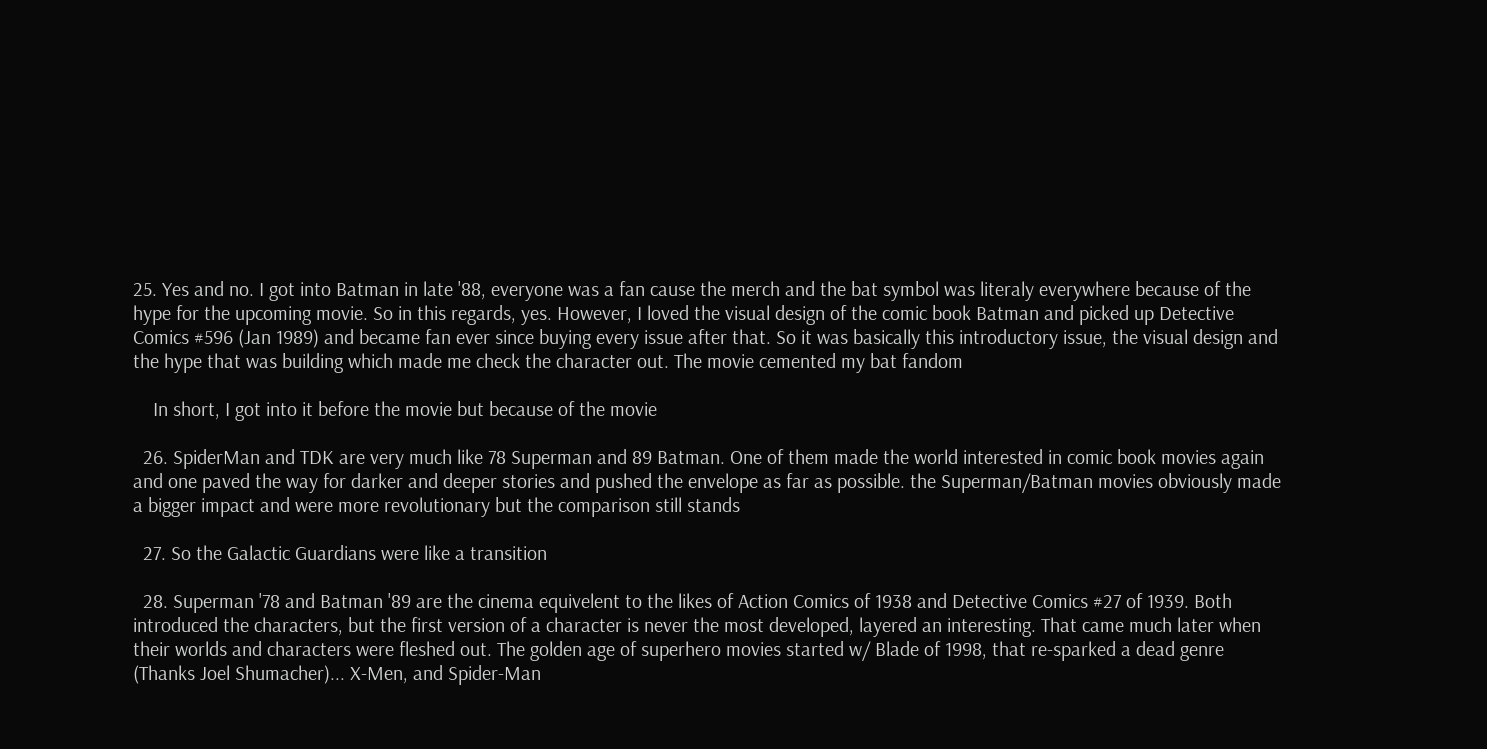25. Yes and no. I got into Batman in late '88, everyone was a fan cause the merch and the bat symbol was literaly everywhere because of the hype for the upcoming movie. So in this regards, yes. However, I loved the visual design of the comic book Batman and picked up Detective Comics #596 (Jan 1989) and became fan ever since buying every issue after that. So it was basically this introductory issue, the visual design and the hype that was building which made me check the character out. The movie cemented my bat fandom

    In short, I got into it before the movie but because of the movie

  26. SpiderMan and TDK are very much like 78 Superman and 89 Batman. One of them made the world interested in comic book movies again and one paved the way for darker and deeper stories and pushed the envelope as far as possible. the Superman/Batman movies obviously made a bigger impact and were more revolutionary but the comparison still stands

  27. So the Galactic Guardians were like a transition

  28. Superman '78 and Batman '89 are the cinema equivelent to the likes of Action Comics of 1938 and Detective Comics #27 of 1939. Both introduced the characters, but the first version of a character is never the most developed, layered an interesting. That came much later when their worlds and characters were fleshed out. The golden age of superhero movies started w/ Blade of 1998, that re-sparked a dead genre (Thanks Joel Shumacher)... X-Men, and Spider-Man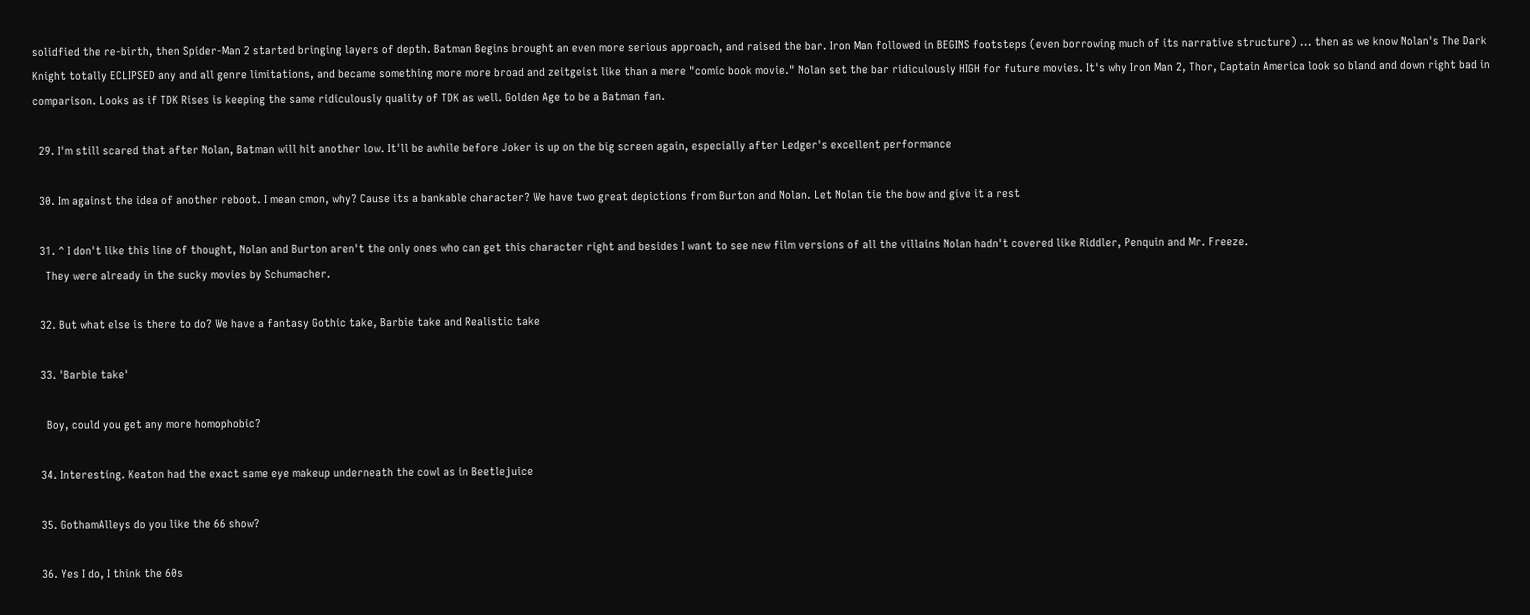solidfied the re-birth, then Spider-Man 2 started bringing layers of depth. Batman Begins brought an even more serious approach, and raised the bar. Iron Man followed in BEGINS footsteps (even borrowing much of its narrative structure) ... then as we know Nolan's The Dark Knight totally ECLIPSED any and all genre limitations, and became something more more broad and zeitgeist like than a mere "comic book movie." Nolan set the bar ridiculously HIGH for future movies. It's why Iron Man 2, Thor, Captain America look so bland and down right bad in comparison. Looks as if TDK Rises is keeping the same ridiculously quality of TDK as well. Golden Age to be a Batman fan.

  29. I'm still scared that after Nolan, Batman will hit another low. It'll be awhile before Joker is up on the big screen again, especially after Ledger's excellent performance

  30. Im against the idea of another reboot. I mean cmon, why? Cause its a bankable character? We have two great depictions from Burton and Nolan. Let Nolan tie the bow and give it a rest

  31. ^ I don't like this line of thought, Nolan and Burton aren't the only ones who can get this character right and besides I want to see new film versions of all the villains Nolan hadn't covered like Riddler, Penquin and Mr. Freeze.
    They were already in the sucky movies by Schumacher.

  32. But what else is there to do? We have a fantasy Gothic take, Barbie take and Realistic take

  33. 'Barbie take'

    Boy, could you get any more homophobic?

  34. Interesting. Keaton had the exact same eye makeup underneath the cowl as in Beetlejuice

  35. GothamAlleys do you like the 66 show?

  36. Yes I do, I think the 60s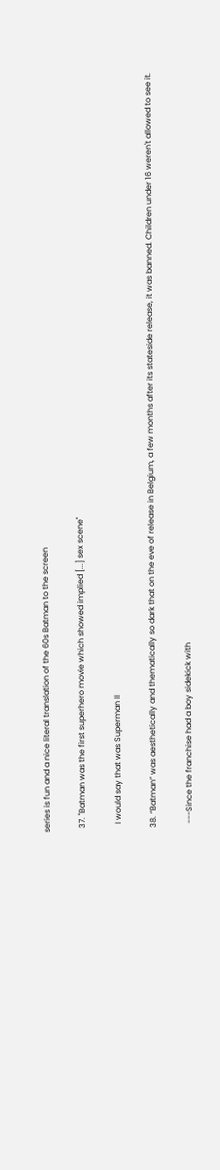series is fun and a nice literal translation of the 60s Batman to the screen

  37. "Batman was the first superhero movie which showed implied [...] sex scene"

    I would say that was Superman II

  38. “Batman” was aesthetically and thematically so dark that on the eve of release in Belgium, a few months after its stateside release, it was banned. Children under 16 weren't allowed to see it.

    ---Since the franchise had a boy sidekick with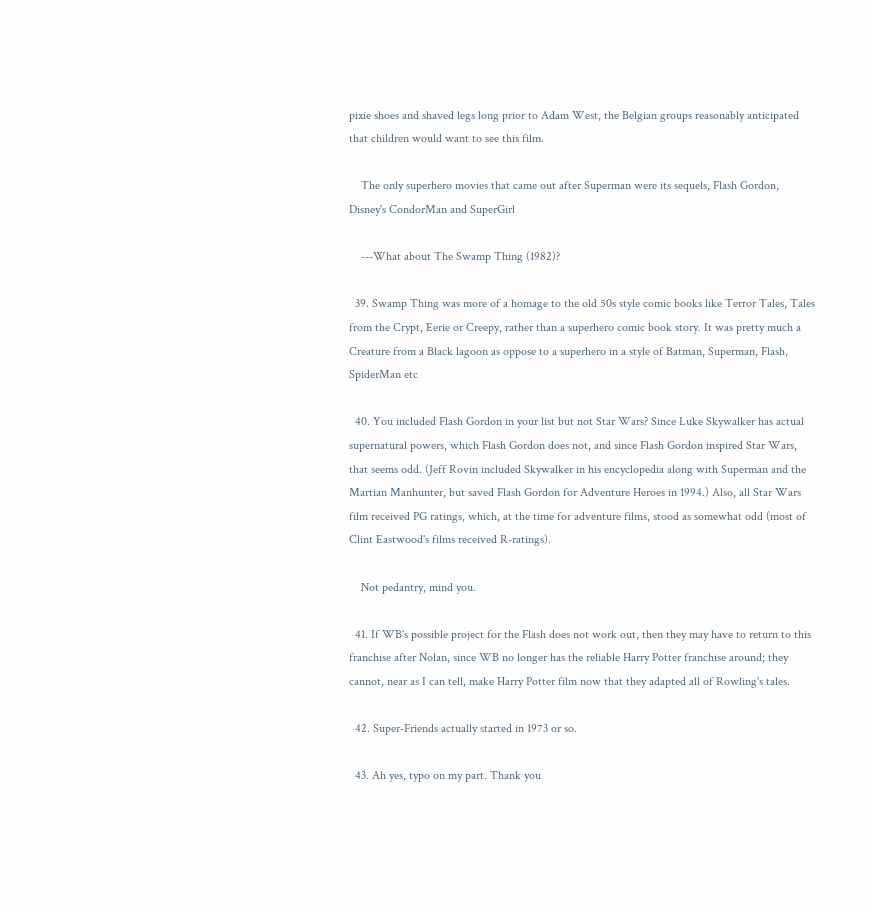pixie shoes and shaved legs long prior to Adam West, the Belgian groups reasonably anticipated that children would want to see this film.

    The only superhero movies that came out after Superman were its sequels, Flash Gordon, Disney's CondorMan and SuperGirl

    ---What about The Swamp Thing (1982)?

  39. Swamp Thing was more of a homage to the old 50s style comic books like Terror Tales, Tales from the Crypt, Eerie or Creepy, rather than a superhero comic book story. It was pretty much a Creature from a Black lagoon as oppose to a superhero in a style of Batman, Superman, Flash, SpiderMan etc

  40. You included Flash Gordon in your list but not Star Wars? Since Luke Skywalker has actual supernatural powers, which Flash Gordon does not, and since Flash Gordon inspired Star Wars, that seems odd. (Jeff Rovin included Skywalker in his encyclopedia along with Superman and the Martian Manhunter, but saved Flash Gordon for Adventure Heroes in 1994.) Also, all Star Wars film received PG ratings, which, at the time for adventure films, stood as somewhat odd (most of Clint Eastwood's films received R-ratings).

    Not pedantry, mind you.

  41. If WB's possible project for the Flash does not work out, then they may have to return to this franchise after Nolan, since WB no longer has the reliable Harry Potter franchise around; they cannot, near as I can tell, make Harry Potter film now that they adapted all of Rowling's tales.

  42. Super-Friends actually started in 1973 or so.

  43. Ah yes, typo on my part. Thank you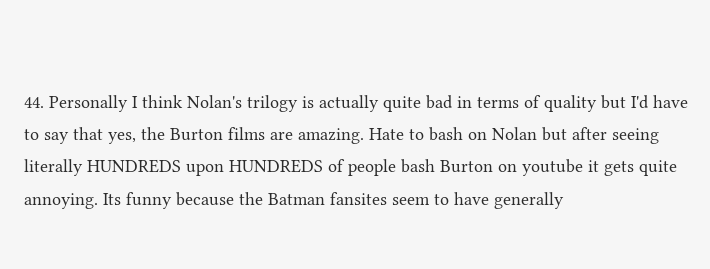44. Personally I think Nolan's trilogy is actually quite bad in terms of quality but I'd have to say that yes, the Burton films are amazing. Hate to bash on Nolan but after seeing literally HUNDREDS upon HUNDREDS of people bash Burton on youtube it gets quite annoying. Its funny because the Batman fansites seem to have generally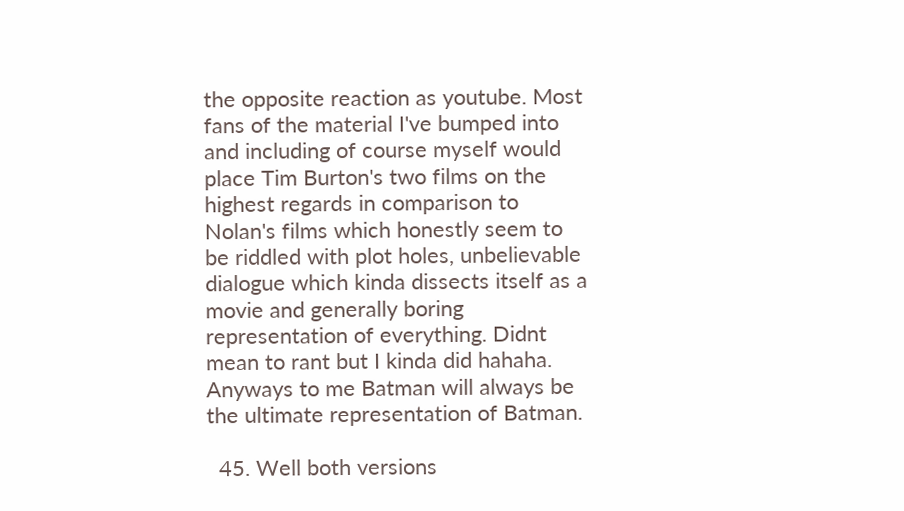the opposite reaction as youtube. Most fans of the material I've bumped into and including of course myself would place Tim Burton's two films on the highest regards in comparison to Nolan's films which honestly seem to be riddled with plot holes, unbelievable dialogue which kinda dissects itself as a movie and generally boring representation of everything. Didnt mean to rant but I kinda did hahaha. Anyways to me Batman will always be the ultimate representation of Batman.

  45. Well both versions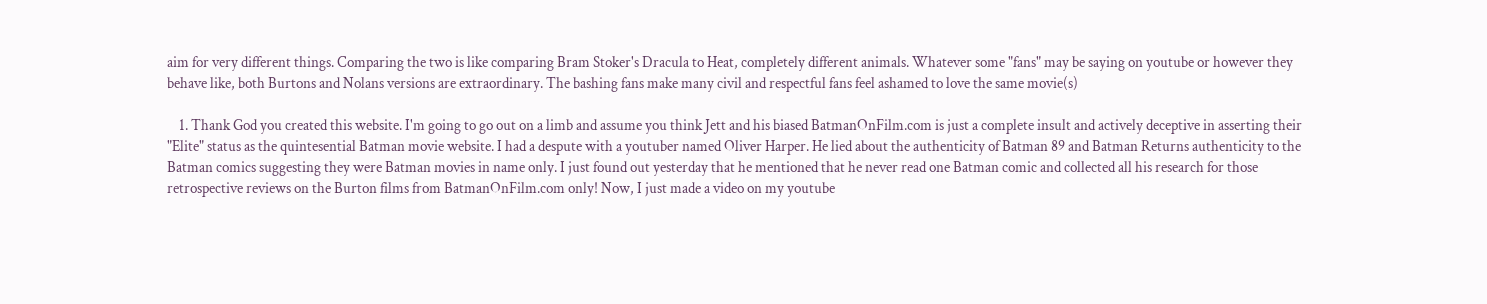aim for very different things. Comparing the two is like comparing Bram Stoker's Dracula to Heat, completely different animals. Whatever some "fans" may be saying on youtube or however they behave like, both Burtons and Nolans versions are extraordinary. The bashing fans make many civil and respectful fans feel ashamed to love the same movie(s)

    1. Thank God you created this website. I'm going to go out on a limb and assume you think Jett and his biased BatmanOnFilm.com is just a complete insult and actively deceptive in asserting their "Elite" status as the quintesential Batman movie website. I had a despute with a youtuber named Oliver Harper. He lied about the authenticity of Batman 89 and Batman Returns authenticity to the Batman comics suggesting they were Batman movies in name only. I just found out yesterday that he mentioned that he never read one Batman comic and collected all his research for those retrospective reviews on the Burton films from BatmanOnFilm.com only! Now, I just made a video on my youtube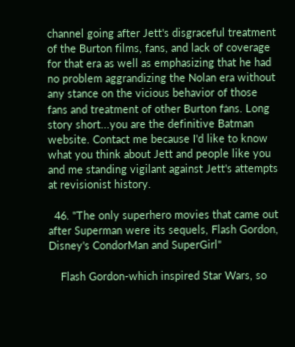channel going after Jett's disgraceful treatment of the Burton films, fans, and lack of coverage for that era as well as emphasizing that he had no problem aggrandizing the Nolan era without any stance on the vicious behavior of those fans and treatment of other Burton fans. Long story short...you are the definitive Batman website. Contact me because I'd like to know what you think about Jett and people like you and me standing vigilant against Jett's attempts at revisionist history.

  46. "The only superhero movies that came out after Superman were its sequels, Flash Gordon, Disney's CondorMan and SuperGirl"

    Flash Gordon-which inspired Star Wars, so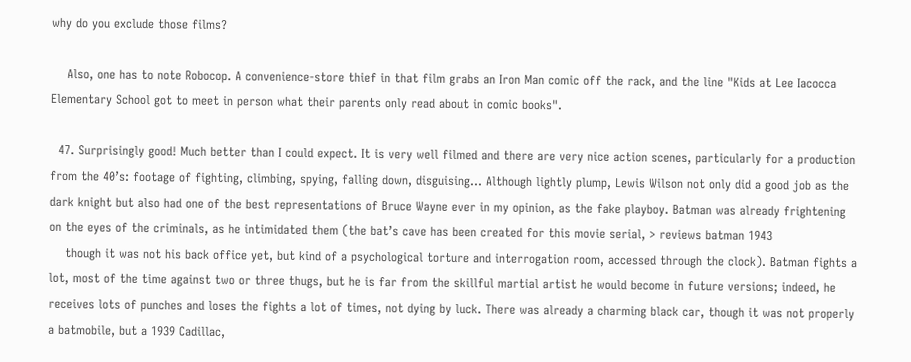why do you exclude those films?

    Also, one has to note Robocop. A convenience-store thief in that film grabs an Iron Man comic off the rack, and the line "Kids at Lee Iacocca Elementary School got to meet in person what their parents only read about in comic books".

  47. Surprisingly good! Much better than I could expect. It is very well filmed and there are very nice action scenes, particularly for a production from the 40’s: footage of fighting, climbing, spying, falling down, disguising… Although lightly plump, Lewis Wilson not only did a good job as the dark knight but also had one of the best representations of Bruce Wayne ever in my opinion, as the fake playboy. Batman was already frightening on the eyes of the criminals, as he intimidated them (the bat’s cave has been created for this movie serial, > reviews batman 1943
    though it was not his back office yet, but kind of a psychological torture and interrogation room, accessed through the clock). Batman fights a lot, most of the time against two or three thugs, but he is far from the skillful martial artist he would become in future versions; indeed, he receives lots of punches and loses the fights a lot of times, not dying by luck. There was already a charming black car, though it was not properly a batmobile, but a 1939 Cadillac,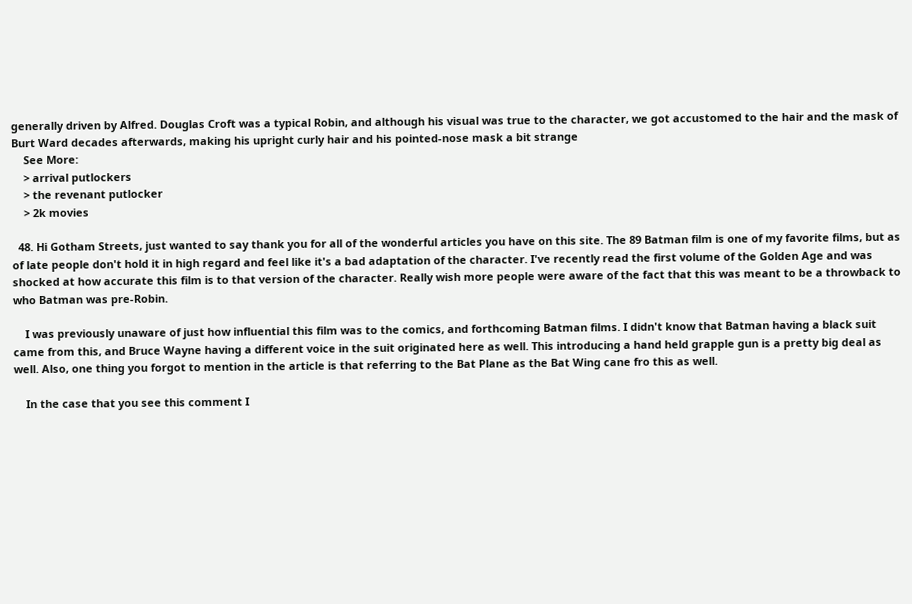generally driven by Alfred. Douglas Croft was a typical Robin, and although his visual was true to the character, we got accustomed to the hair and the mask of Burt Ward decades afterwards, making his upright curly hair and his pointed-nose mask a bit strange
    See More:
    > arrival putlockers
    > the revenant putlocker
    > 2k movies

  48. Hi Gotham Streets, just wanted to say thank you for all of the wonderful articles you have on this site. The 89 Batman film is one of my favorite films, but as of late people don't hold it in high regard and feel like it's a bad adaptation of the character. I've recently read the first volume of the Golden Age and was shocked at how accurate this film is to that version of the character. Really wish more people were aware of the fact that this was meant to be a throwback to who Batman was pre-Robin.

    I was previously unaware of just how influential this film was to the comics, and forthcoming Batman films. I didn't know that Batman having a black suit came from this, and Bruce Wayne having a different voice in the suit originated here as well. This introducing a hand held grapple gun is a pretty big deal as well. Also, one thing you forgot to mention in the article is that referring to the Bat Plane as the Bat Wing cane fro this as well.

    In the case that you see this comment I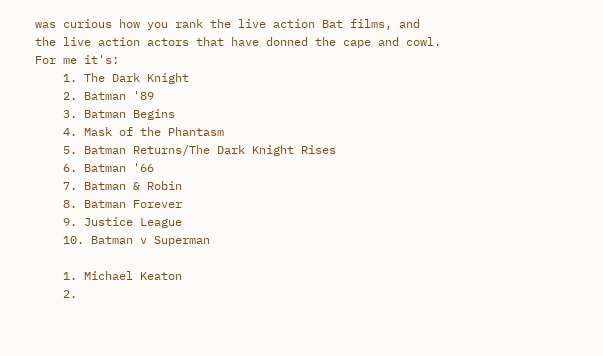was curious how you rank the live action Bat films, and the live action actors that have donned the cape and cowl. For me it's:
    1. The Dark Knight
    2. Batman '89
    3. Batman Begins
    4. Mask of the Phantasm
    5. Batman Returns/The Dark Knight Rises
    6. Batman '66
    7. Batman & Robin
    8. Batman Forever
    9. Justice League
    10. Batman v Superman

    1. Michael Keaton
    2.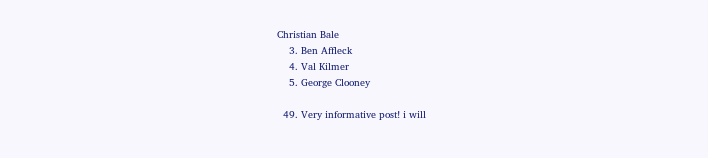Christian Bale
    3. Ben Affleck
    4. Val Kilmer
    5. George Clooney

  49. Very informative post! i will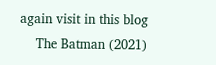again visit in this blog
    The Batman (2021)